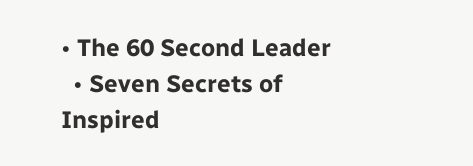• The 60 Second Leader
  • Seven Secrets of Inspired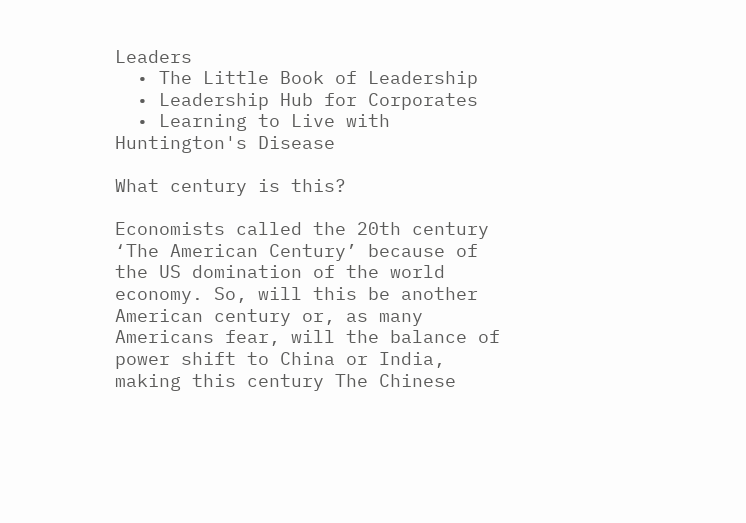Leaders
  • The Little Book of Leadership
  • Leadership Hub for Corporates
  • Learning to Live with Huntington's Disease

What century is this?

Economists called the 20th century ‘The American Century’ because of the US domination of the world economy. So, will this be another American century or, as many Americans fear, will the balance of power shift to China or India, making this century The Chinese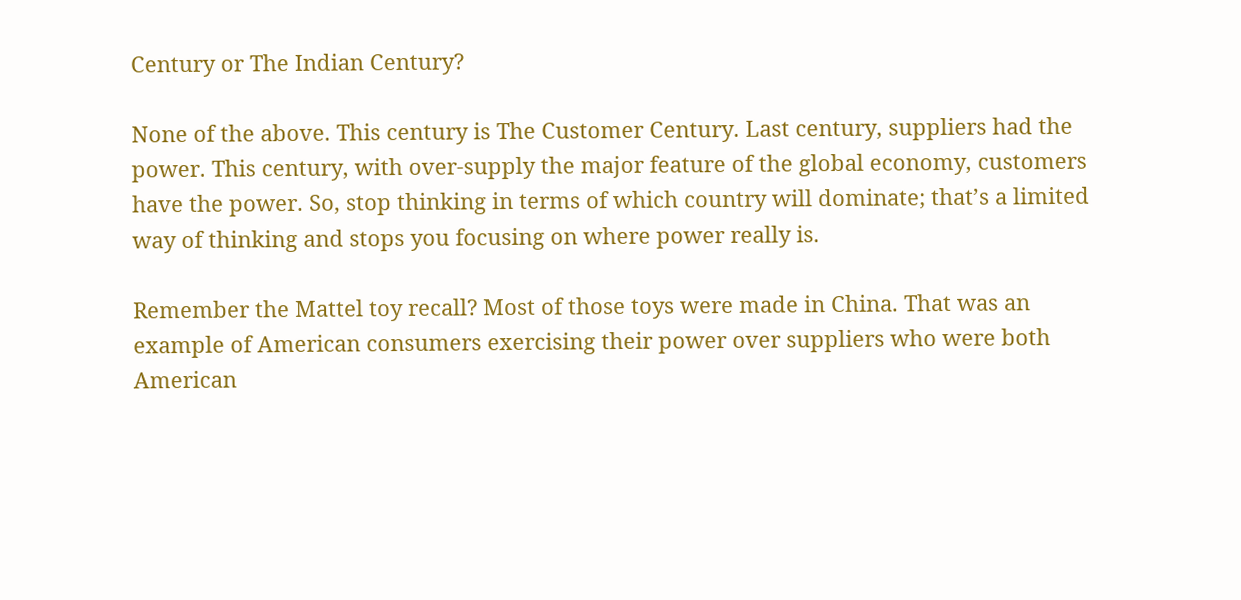Century or The Indian Century?

None of the above. This century is The Customer Century. Last century, suppliers had the power. This century, with over-supply the major feature of the global economy, customers have the power. So, stop thinking in terms of which country will dominate; that’s a limited way of thinking and stops you focusing on where power really is.

Remember the Mattel toy recall? Most of those toys were made in China. That was an example of American consumers exercising their power over suppliers who were both American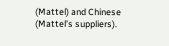(Mattel) and Chinese (Mattel’s suppliers).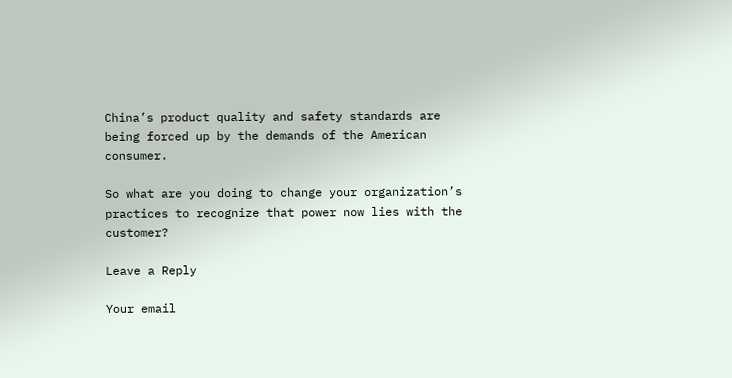China’s product quality and safety standards are being forced up by the demands of the American consumer.

So what are you doing to change your organization’s practices to recognize that power now lies with the customer?

Leave a Reply

Your email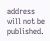address will not be published.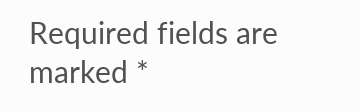Required fields are marked *